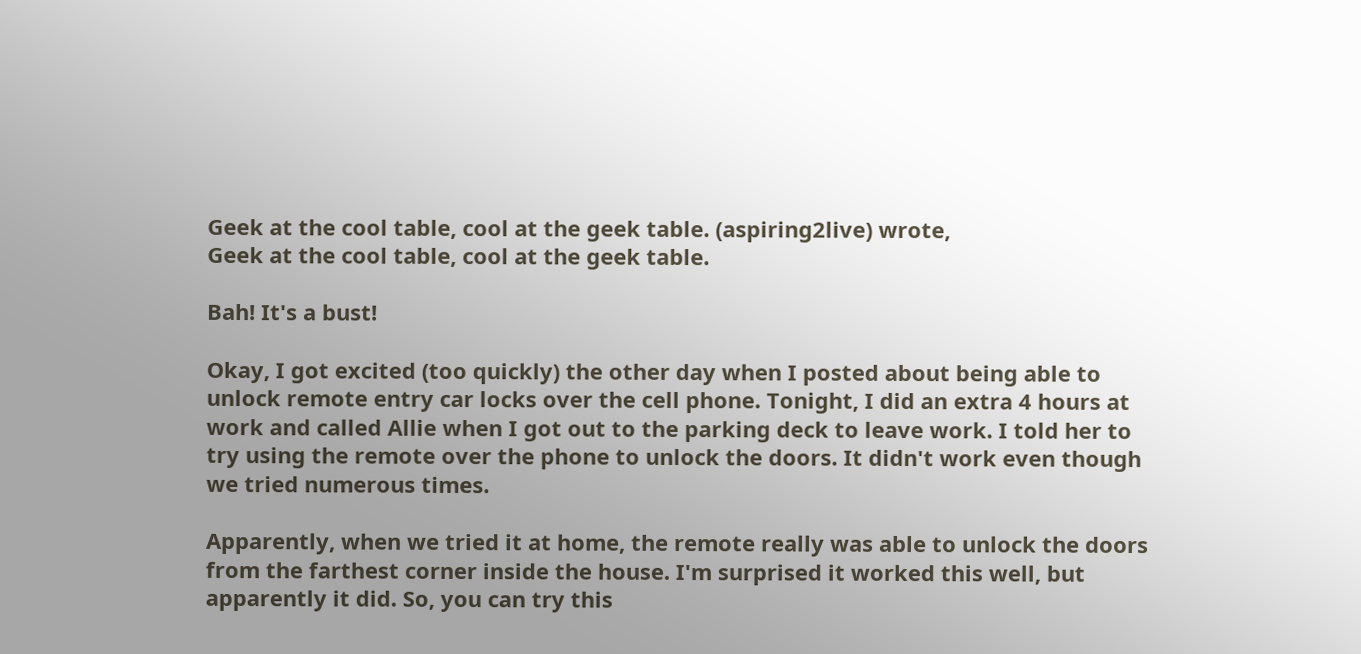Geek at the cool table, cool at the geek table. (aspiring2live) wrote,
Geek at the cool table, cool at the geek table.

Bah! It's a bust!

Okay, I got excited (too quickly) the other day when I posted about being able to unlock remote entry car locks over the cell phone. Tonight, I did an extra 4 hours at work and called Allie when I got out to the parking deck to leave work. I told her to try using the remote over the phone to unlock the doors. It didn't work even though we tried numerous times.

Apparently, when we tried it at home, the remote really was able to unlock the doors from the farthest corner inside the house. I'm surprised it worked this well, but apparently it did. So, you can try this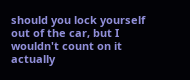should you lock yourself out of the car, but I wouldn't count on it actually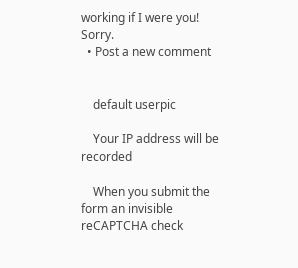working if I were you! Sorry.
  • Post a new comment


    default userpic

    Your IP address will be recorded

    When you submit the form an invisible reCAPTCHA check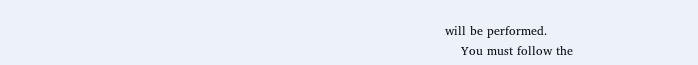will be performed.
    You must follow the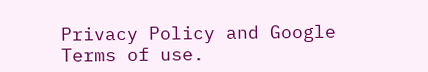Privacy Policy and Google Terms of use.